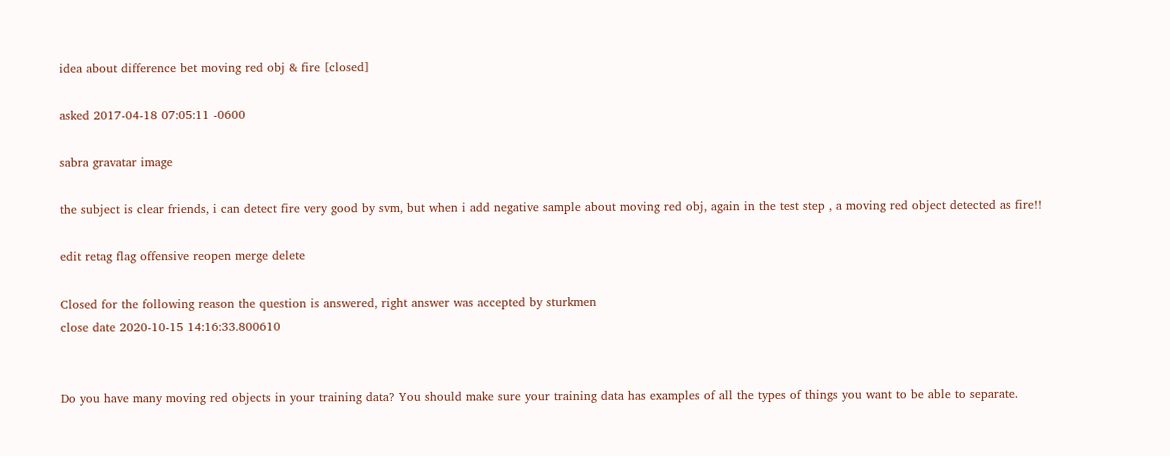idea about difference bet moving red obj & fire [closed]

asked 2017-04-18 07:05:11 -0600

sabra gravatar image

the subject is clear friends, i can detect fire very good by svm, but when i add negative sample about moving red obj, again in the test step , a moving red object detected as fire!!

edit retag flag offensive reopen merge delete

Closed for the following reason the question is answered, right answer was accepted by sturkmen
close date 2020-10-15 14:16:33.800610


Do you have many moving red objects in your training data? You should make sure your training data has examples of all the types of things you want to be able to separate.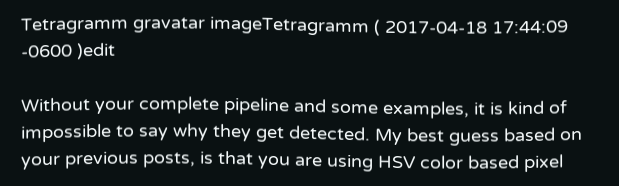Tetragramm gravatar imageTetragramm ( 2017-04-18 17:44:09 -0600 )edit

Without your complete pipeline and some examples, it is kind of impossible to say why they get detected. My best guess based on your previous posts, is that you are using HSV color based pixel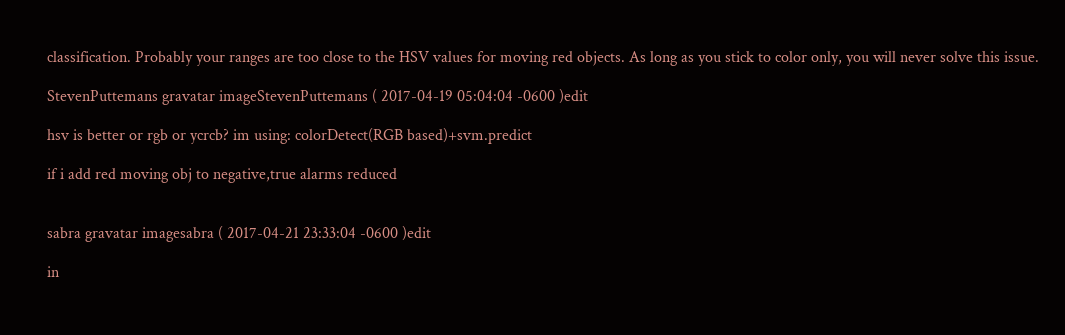classification. Probably your ranges are too close to the HSV values for moving red objects. As long as you stick to color only, you will never solve this issue.

StevenPuttemans gravatar imageStevenPuttemans ( 2017-04-19 05:04:04 -0600 )edit

hsv is better or rgb or ycrcb? im using: colorDetect(RGB based)+svm.predict

if i add red moving obj to negative,true alarms reduced


sabra gravatar imagesabra ( 2017-04-21 23:33:04 -0600 )edit

in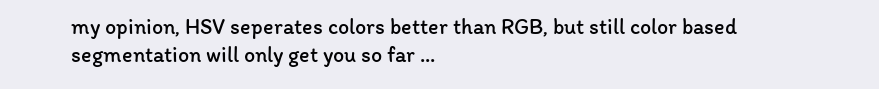my opinion, HSV seperates colors better than RGB, but still color based segmentation will only get you so far ...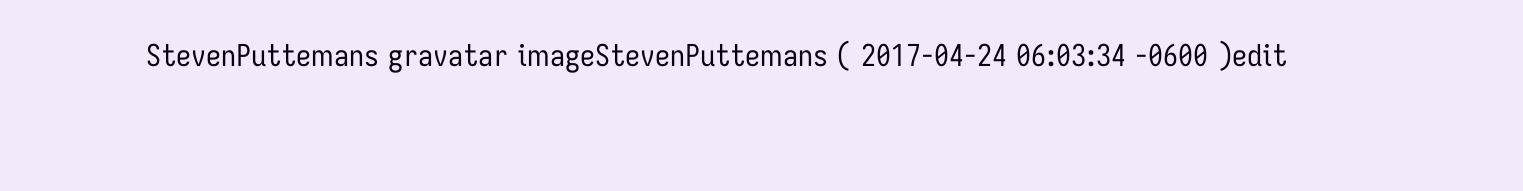StevenPuttemans gravatar imageStevenPuttemans ( 2017-04-24 06:03:34 -0600 )edit